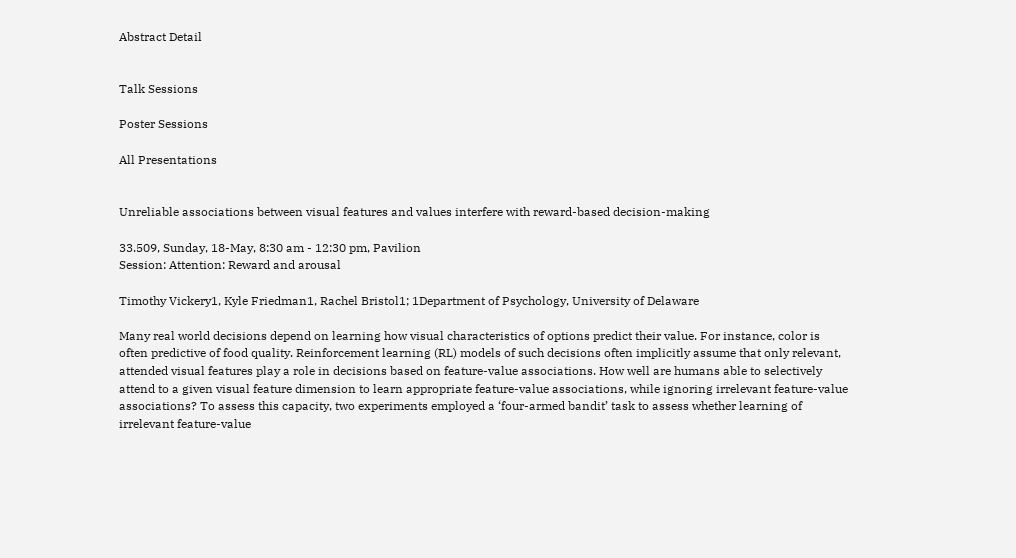Abstract Detail


Talk Sessions

Poster Sessions

All Presentations


Unreliable associations between visual features and values interfere with reward-based decision-making

33.509, Sunday, 18-May, 8:30 am - 12:30 pm, Pavilion
Session: Attention: Reward and arousal

Timothy Vickery1, Kyle Friedman1, Rachel Bristol1; 1Department of Psychology, University of Delaware

Many real world decisions depend on learning how visual characteristics of options predict their value. For instance, color is often predictive of food quality. Reinforcement learning (RL) models of such decisions often implicitly assume that only relevant, attended visual features play a role in decisions based on feature-value associations. How well are humans able to selectively attend to a given visual feature dimension to learn appropriate feature-value associations, while ignoring irrelevant feature-value associations? To assess this capacity, two experiments employed a ‘four-armed bandit’ task to assess whether learning of irrelevant feature-value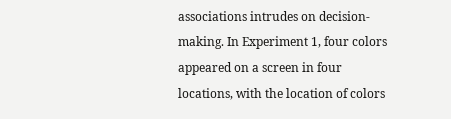associations intrudes on decision-making. In Experiment 1, four colors appeared on a screen in four locations, with the location of colors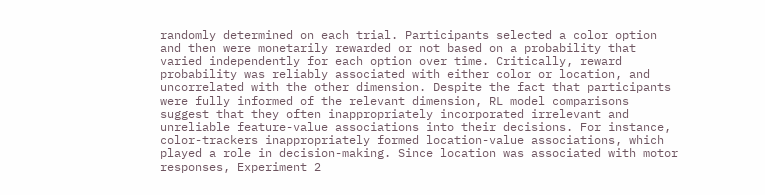randomly determined on each trial. Participants selected a color option and then were monetarily rewarded or not based on a probability that varied independently for each option over time. Critically, reward probability was reliably associated with either color or location, and uncorrelated with the other dimension. Despite the fact that participants were fully informed of the relevant dimension, RL model comparisons suggest that they often inappropriately incorporated irrelevant and unreliable feature-value associations into their decisions. For instance, color-trackers inappropriately formed location-value associations, which played a role in decision-making. Since location was associated with motor responses, Experiment 2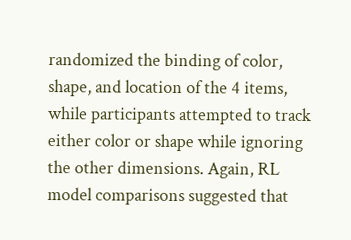randomized the binding of color, shape, and location of the 4 items, while participants attempted to track either color or shape while ignoring the other dimensions. Again, RL model comparisons suggested that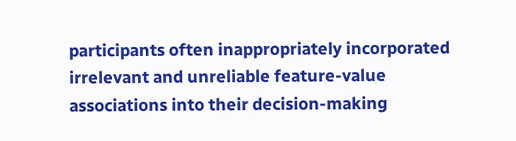participants often inappropriately incorporated irrelevant and unreliable feature-value associations into their decision-making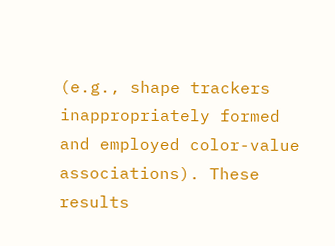(e.g., shape trackers inappropriately formed and employed color-value associations). These results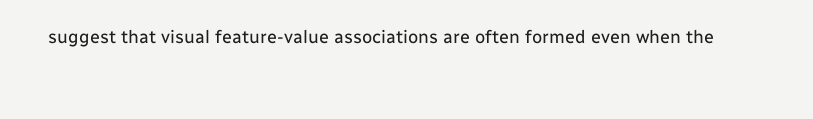suggest that visual feature-value associations are often formed even when the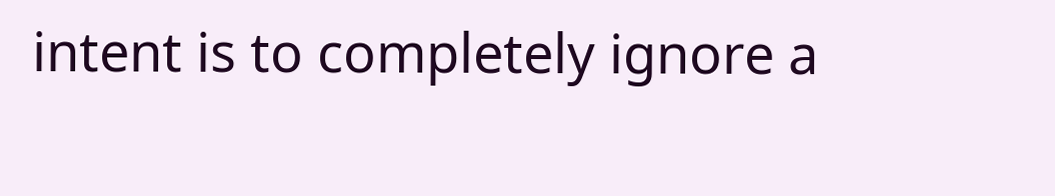intent is to completely ignore a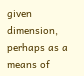given dimension, perhaps as a means of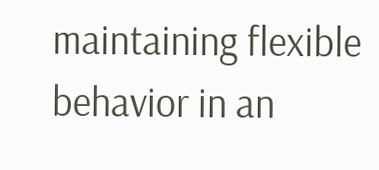maintaining flexible behavior in an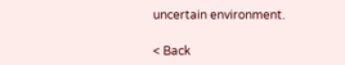uncertain environment.

< Back